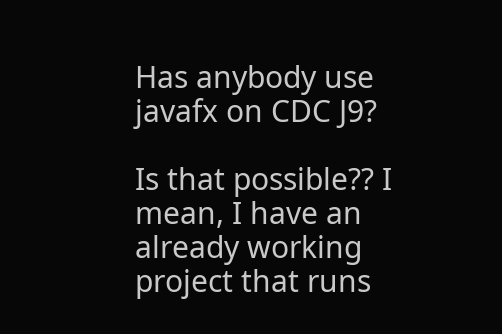Has anybody use javafx on CDC J9?

Is that possible?? I mean, I have an already working project that runs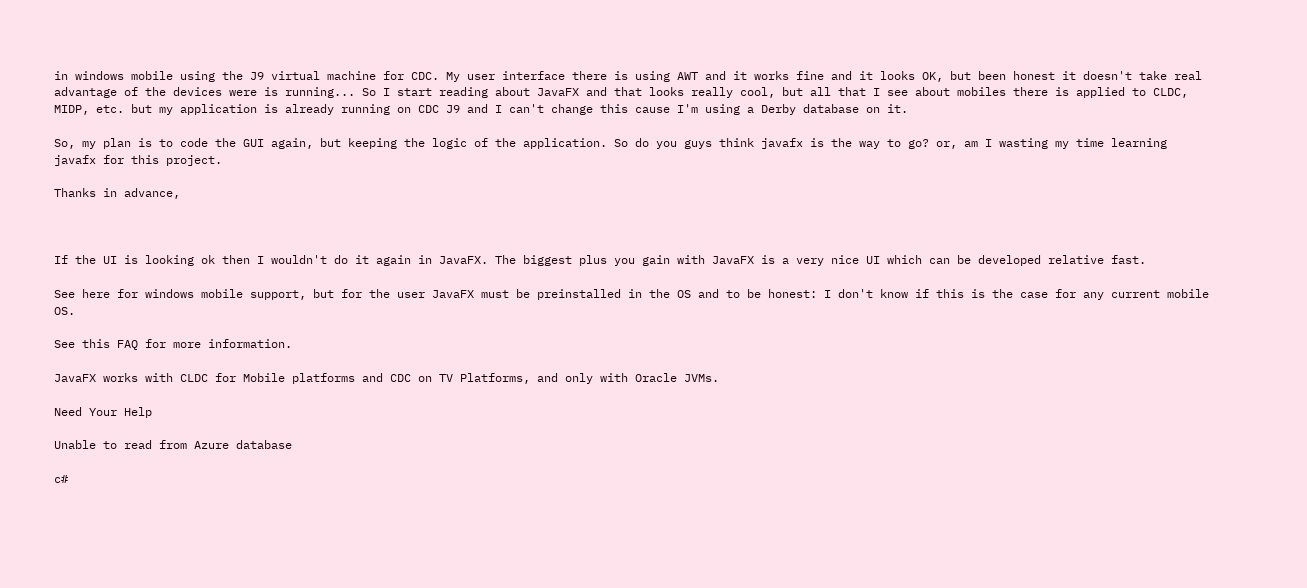in windows mobile using the J9 virtual machine for CDC. My user interface there is using AWT and it works fine and it looks OK, but been honest it doesn't take real advantage of the devices were is running... So I start reading about JavaFX and that looks really cool, but all that I see about mobiles there is applied to CLDC, MIDP, etc. but my application is already running on CDC J9 and I can't change this cause I'm using a Derby database on it.

So, my plan is to code the GUI again, but keeping the logic of the application. So do you guys think javafx is the way to go? or, am I wasting my time learning javafx for this project.

Thanks in advance,



If the UI is looking ok then I wouldn't do it again in JavaFX. The biggest plus you gain with JavaFX is a very nice UI which can be developed relative fast.

See here for windows mobile support, but for the user JavaFX must be preinstalled in the OS and to be honest: I don't know if this is the case for any current mobile OS.

See this FAQ for more information.

JavaFX works with CLDC for Mobile platforms and CDC on TV Platforms, and only with Oracle JVMs.

Need Your Help

Unable to read from Azure database

c#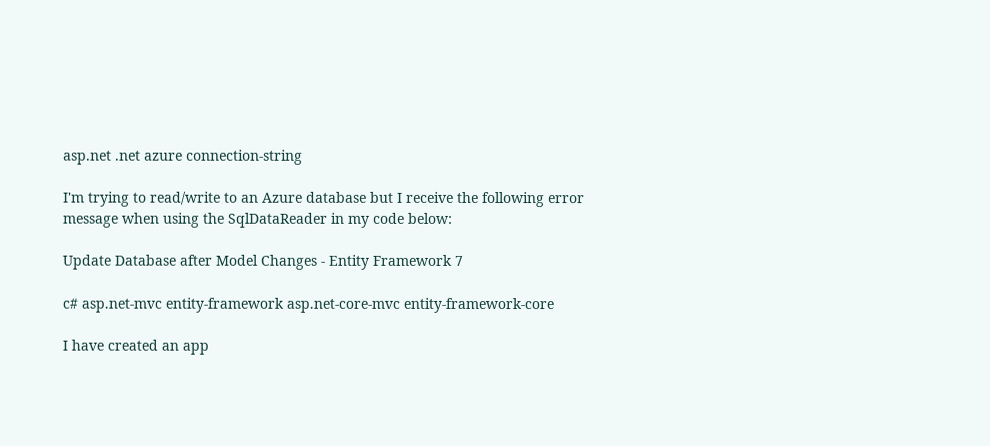asp.net .net azure connection-string

I'm trying to read/write to an Azure database but I receive the following error message when using the SqlDataReader in my code below:

Update Database after Model Changes - Entity Framework 7

c# asp.net-mvc entity-framework asp.net-core-mvc entity-framework-core

I have created an app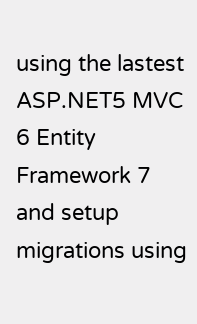using the lastest ASP.NET5 MVC 6 Entity Framework 7 and setup migrations using